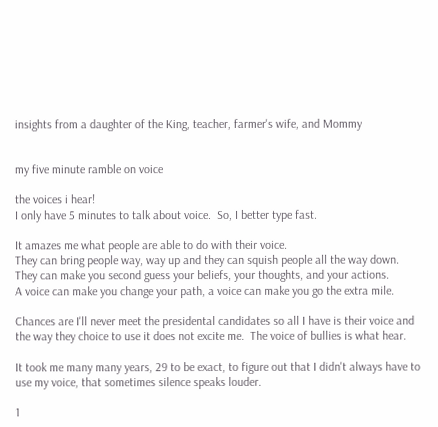insights from a daughter of the King, teacher, farmer's wife, and Mommy


my five minute ramble on voice

the voices i hear!
I only have 5 minutes to talk about voice.  So, I better type fast.

It amazes me what people are able to do with their voice.
They can bring people way, way up and they can squish people all the way down.
They can make you second guess your beliefs, your thoughts, and your actions.
A voice can make you change your path, a voice can make you go the extra mile.

Chances are I'll never meet the presidental candidates so all I have is their voice and the way they choice to use it does not excite me.  The voice of bullies is what hear.

It took me many many years, 29 to be exact, to figure out that I didn't always have to use my voice, that sometimes silence speaks louder.

1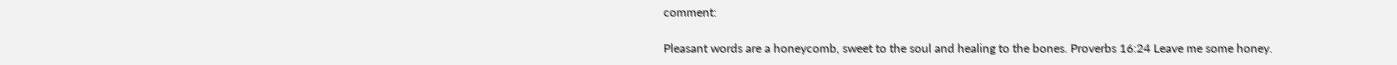comment:

Pleasant words are a honeycomb, sweet to the soul and healing to the bones. Proverbs 16:24 Leave me some honey.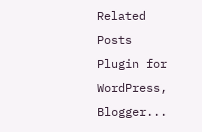Related Posts Plugin for WordPress, Blogger...